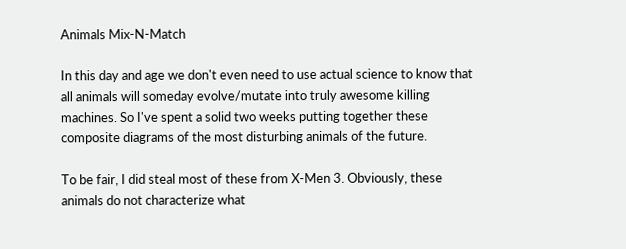Animals Mix-N-Match

In this day and age we don't even need to use actual science to know that all animals will someday evolve/mutate into truly awesome killing machines. So I've spent a solid two weeks putting together these composite diagrams of the most disturbing animals of the future.

To be fair, I did steal most of these from X-Men 3. Obviously, these animals do not characterize what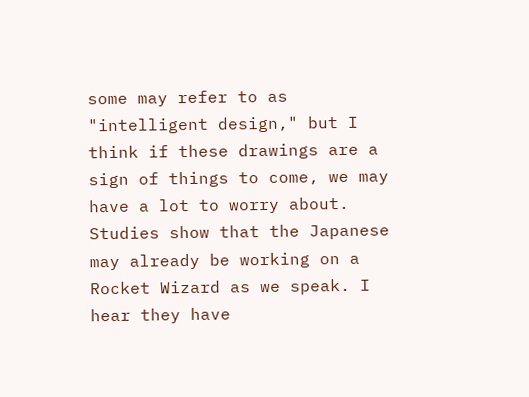some may refer to as "intelligent design," but I think if these drawings are a sign of things to come, we may have a lot to worry about. Studies show that the Japanese may already be working on a Rocket Wizard as we speak. I hear they have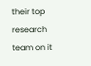their top research team on it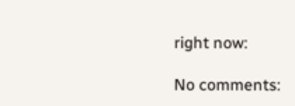right now:

No comments: